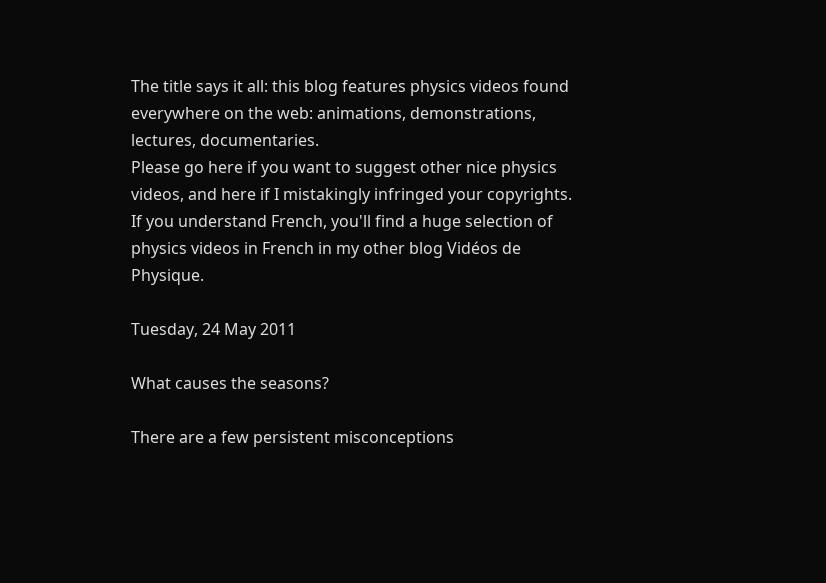The title says it all: this blog features physics videos found everywhere on the web: animations, demonstrations, lectures, documentaries.
Please go here if you want to suggest other nice physics videos, and here if I mistakingly infringed your copyrights. If you understand French, you'll find a huge selection of physics videos in French in my other blog Vidéos de Physique.

Tuesday, 24 May 2011

What causes the seasons?

There are a few persistent misconceptions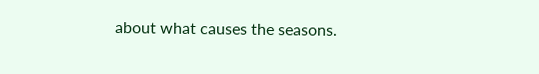about what causes the seasons.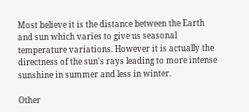Most believe it is the distance between the Earth and sun which varies to give us seasonal temperature variations. However it is actually the directness of the sun's rays leading to more intense sunshine in summer and less in winter.

Other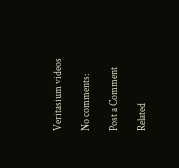Veritasium videos

No comments:

Post a Comment

Related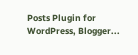Posts Plugin for WordPress, Blogger...